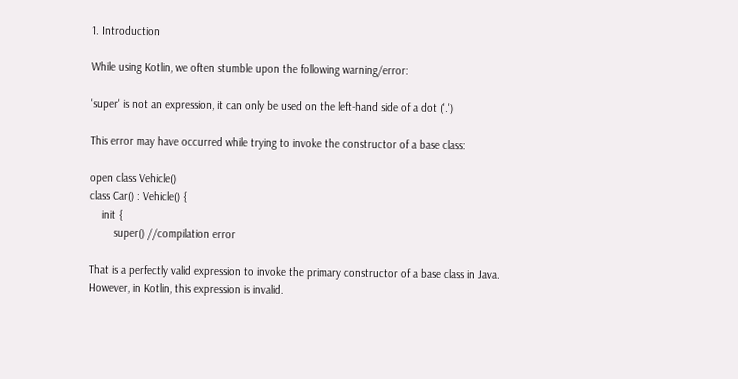1. Introduction

While using Kotlin, we often stumble upon the following warning/error:

'super' is not an expression, it can only be used on the left-hand side of a dot ('.')

This error may have occurred while trying to invoke the constructor of a base class:

open class Vehicle()
class Car() : Vehicle() {
    init {
        super() //compilation error

That is a perfectly valid expression to invoke the primary constructor of a base class in Java. However, in Kotlin, this expression is invalid.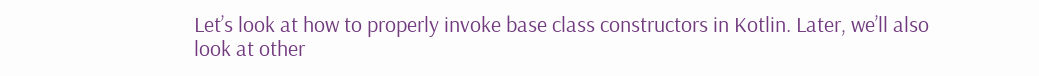Let’s look at how to properly invoke base class constructors in Kotlin. Later, we’ll also look at other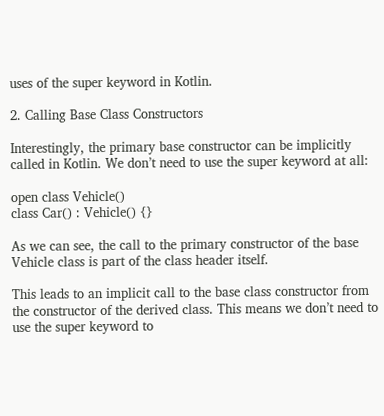uses of the super keyword in Kotlin.

2. Calling Base Class Constructors

Interestingly, the primary base constructor can be implicitly called in Kotlin. We don’t need to use the super keyword at all:

open class Vehicle()
class Car() : Vehicle() {}

As we can see, the call to the primary constructor of the base Vehicle class is part of the class header itself.

This leads to an implicit call to the base class constructor from the constructor of the derived class. This means we don’t need to use the super keyword to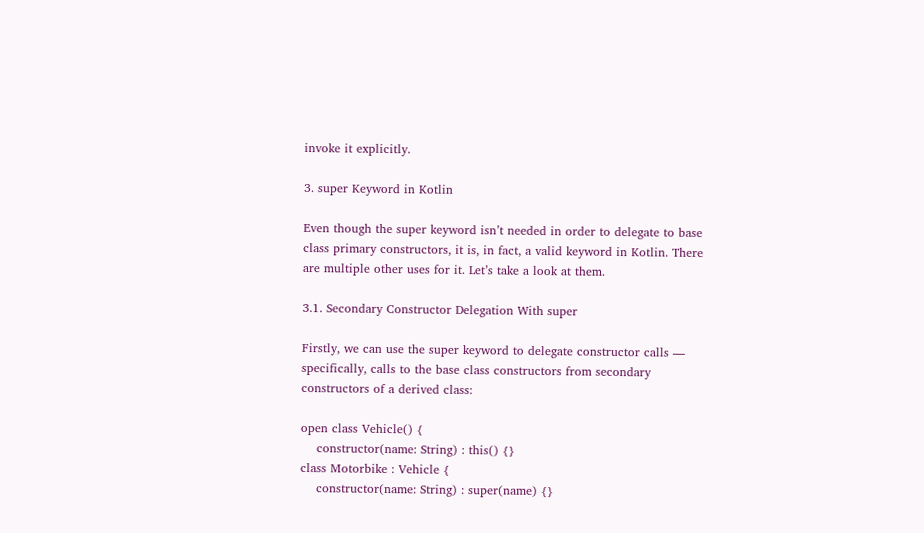invoke it explicitly.

3. super Keyword in Kotlin

Even though the super keyword isn’t needed in order to delegate to base class primary constructors, it is, in fact, a valid keyword in Kotlin. There are multiple other uses for it. Let’s take a look at them.

3.1. Secondary Constructor Delegation With super

Firstly, we can use the super keyword to delegate constructor calls — specifically, calls to the base class constructors from secondary constructors of a derived class:

open class Vehicle() {
    constructor(name: String) : this() {}
class Motorbike : Vehicle {
    constructor(name: String) : super(name) {}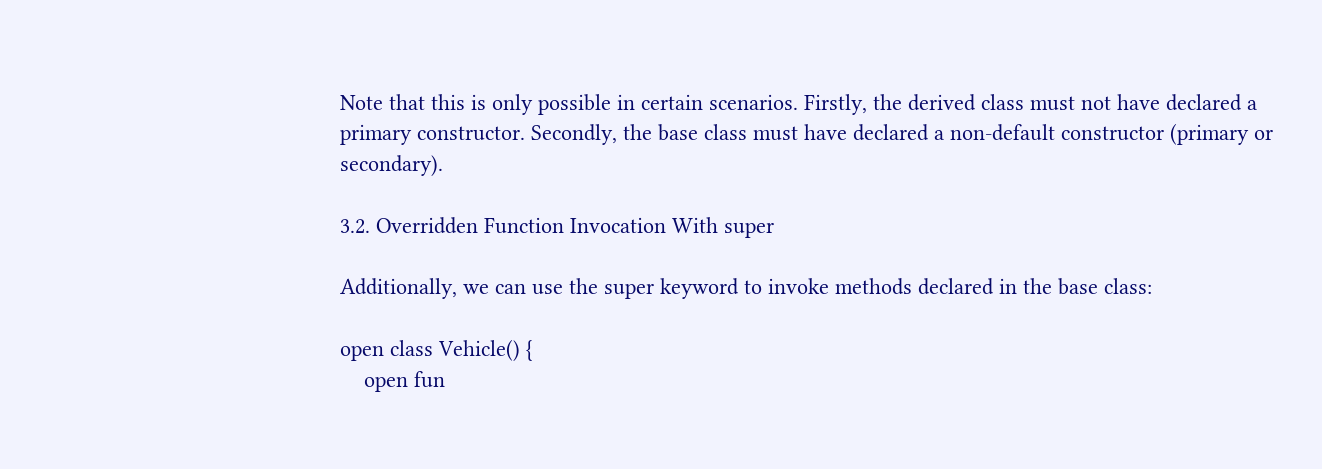Note that this is only possible in certain scenarios. Firstly, the derived class must not have declared a primary constructor. Secondly, the base class must have declared a non-default constructor (primary or secondary).

3.2. Overridden Function Invocation With super

Additionally, we can use the super keyword to invoke methods declared in the base class:

open class Vehicle() {
    open fun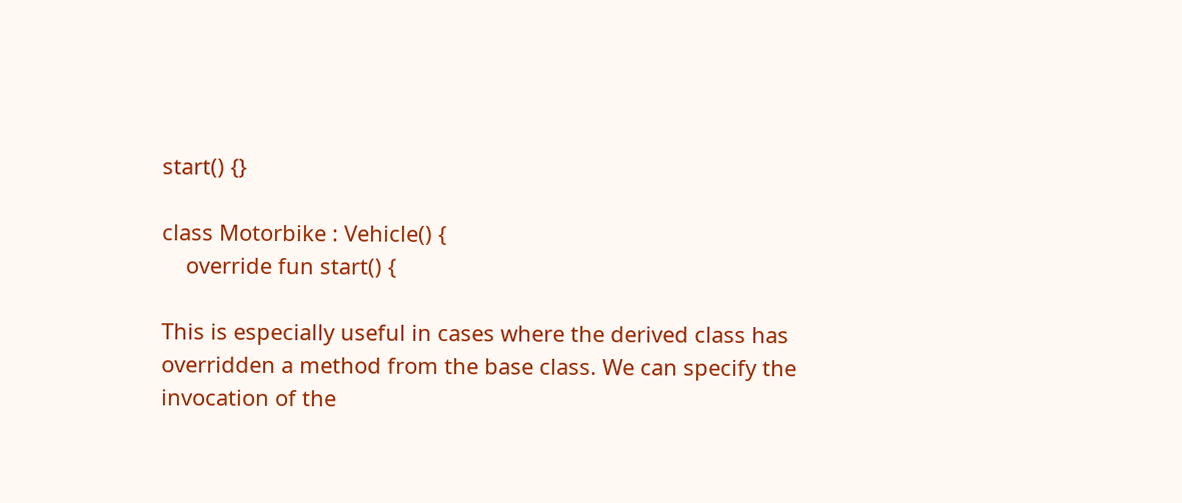start() {}

class Motorbike : Vehicle() {
    override fun start() {

This is especially useful in cases where the derived class has overridden a method from the base class. We can specify the invocation of the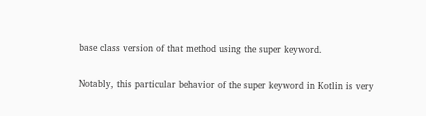base class version of that method using the super keyword.

Notably, this particular behavior of the super keyword in Kotlin is very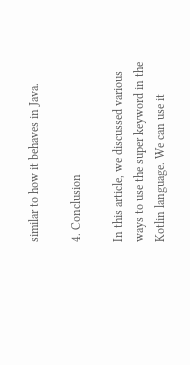similar to how it behaves in Java.

4. Conclusion

In this article, we discussed various ways to use the super keyword in the Kotlin language. We can use it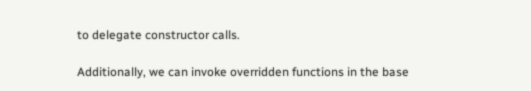to delegate constructor calls.

Additionally, we can invoke overridden functions in the base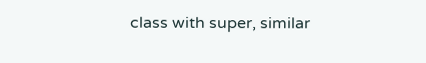class with super, similar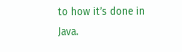to how it’s done in Java.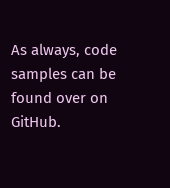As always, code samples can be found over on GitHub.